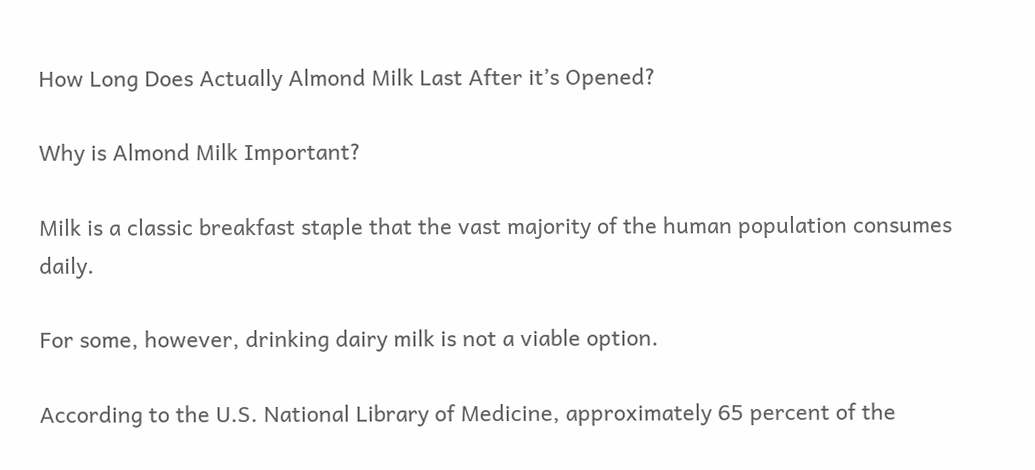How Long Does Actually Almond Milk Last After it’s Opened?

Why is Almond Milk Important?

Milk is a classic breakfast staple that the vast majority of the human population consumes daily.

For some, however, drinking dairy milk is not a viable option.

According to the U.S. National Library of Medicine, approximately 65 percent of the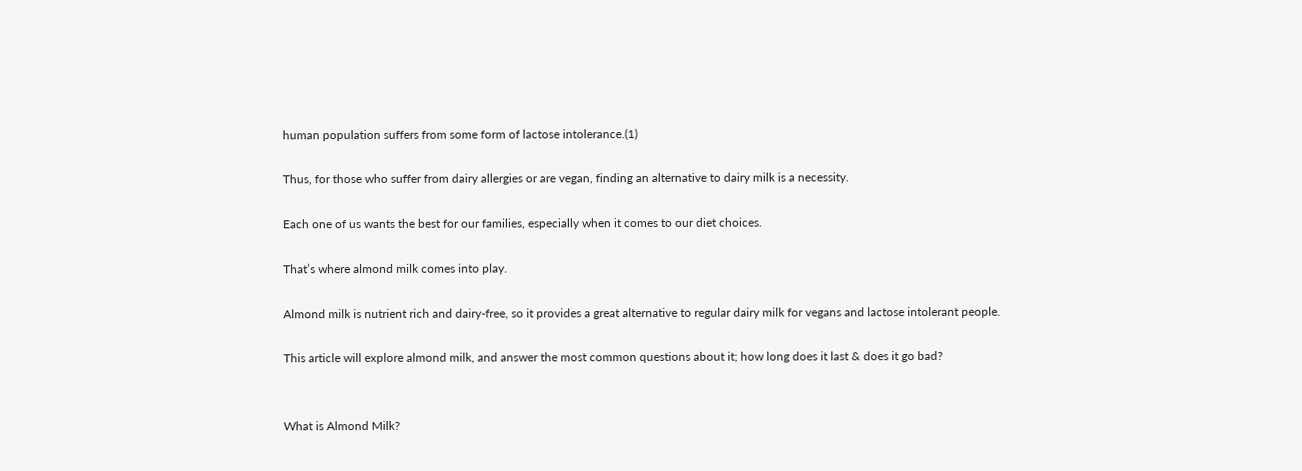human population suffers from some form of lactose intolerance.(1)

Thus, for those who suffer from dairy allergies or are vegan, finding an alternative to dairy milk is a necessity.

Each one of us wants the best for our families, especially when it comes to our diet choices.

That’s where almond milk comes into play.

Almond milk is nutrient rich and dairy-free, so it provides a great alternative to regular dairy milk for vegans and lactose intolerant people.

This article will explore almond milk, and answer the most common questions about it; how long does it last & does it go bad?


What is Almond Milk?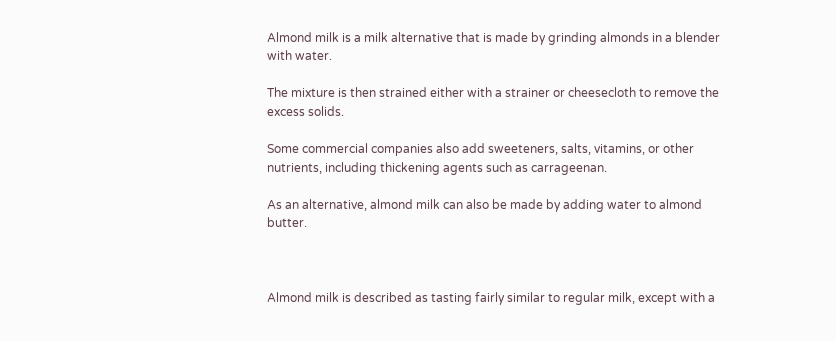Almond milk is a milk alternative that is made by grinding almonds in a blender with water.

The mixture is then strained either with a strainer or cheesecloth to remove the excess solids.

Some commercial companies also add sweeteners, salts, vitamins, or other nutrients, including thickening agents such as carrageenan.

As an alternative, almond milk can also be made by adding water to almond butter.



Almond milk is described as tasting fairly similar to regular milk, except with a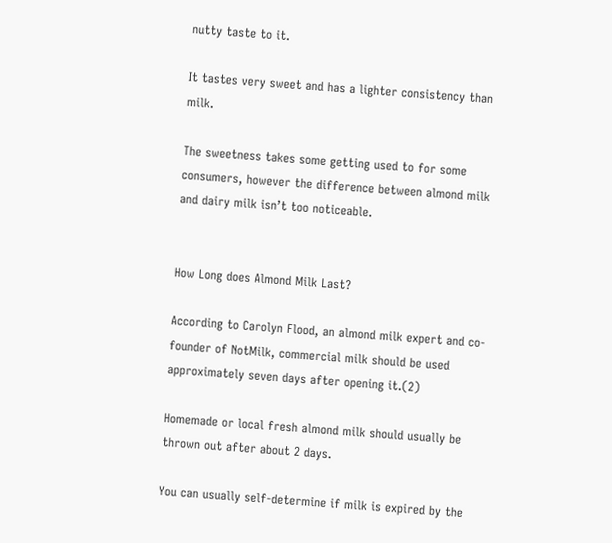nutty taste to it.

It tastes very sweet and has a lighter consistency than milk.

The sweetness takes some getting used to for some consumers, however the difference between almond milk and dairy milk isn’t too noticeable.


How Long does Almond Milk Last?

According to Carolyn Flood, an almond milk expert and co-founder of NotMilk, commercial milk should be used approximately seven days after opening it.(2)

Homemade or local fresh almond milk should usually be thrown out after about 2 days.

You can usually self-determine if milk is expired by the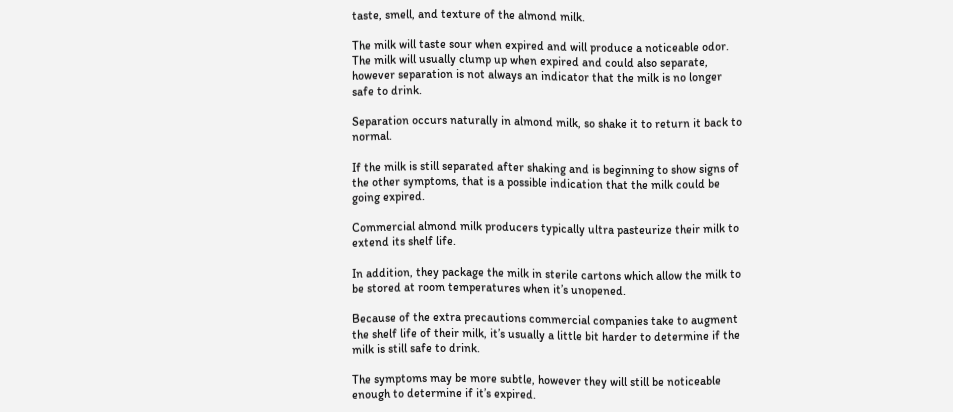taste, smell, and texture of the almond milk.

The milk will taste sour when expired and will produce a noticeable odor. The milk will usually clump up when expired and could also separate, however separation is not always an indicator that the milk is no longer safe to drink.

Separation occurs naturally in almond milk, so shake it to return it back to normal.

If the milk is still separated after shaking and is beginning to show signs of the other symptoms, that is a possible indication that the milk could be going expired.

Commercial almond milk producers typically ultra pasteurize their milk to extend its shelf life.

In addition, they package the milk in sterile cartons which allow the milk to be stored at room temperatures when it’s unopened.

Because of the extra precautions commercial companies take to augment the shelf life of their milk, it’s usually a little bit harder to determine if the milk is still safe to drink.

The symptoms may be more subtle, however they will still be noticeable enough to determine if it’s expired.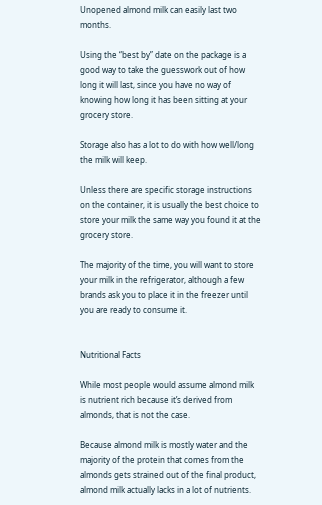Unopened almond milk can easily last two months.

Using the “best by” date on the package is a good way to take the guesswork out of how long it will last, since you have no way of knowing how long it has been sitting at your grocery store.

Storage also has a lot to do with how well/long the milk will keep.

Unless there are specific storage instructions on the container, it is usually the best choice to store your milk the same way you found it at the grocery store.

The majority of the time, you will want to store your milk in the refrigerator, although a few brands ask you to place it in the freezer until you are ready to consume it.


Nutritional Facts

While most people would assume almond milk is nutrient rich because it’s derived from almonds, that is not the case.

Because almond milk is mostly water and the majority of the protein that comes from the almonds gets strained out of the final product, almond milk actually lacks in a lot of nutrients.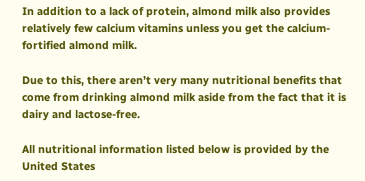In addition to a lack of protein, almond milk also provides relatively few calcium vitamins unless you get the calcium-fortified almond milk.

Due to this, there aren’t very many nutritional benefits that come from drinking almond milk aside from the fact that it is dairy and lactose-free.

All nutritional information listed below is provided by the United States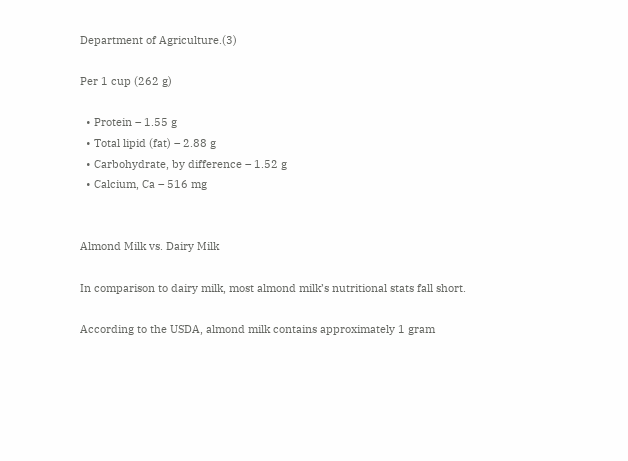Department of Agriculture.(3)

Per 1 cup (262 g)

  • Protein – 1.55 g
  • Total lipid (fat) – 2.88 g
  • Carbohydrate, by difference – 1.52 g
  • Calcium, Ca – 516 mg


Almond Milk vs. Dairy Milk

In comparison to dairy milk, most almond milk’s nutritional stats fall short.

According to the USDA, almond milk contains approximately 1 gram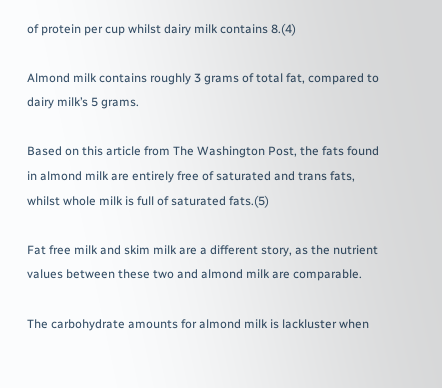of protein per cup whilst dairy milk contains 8.(4)

Almond milk contains roughly 3 grams of total fat, compared to dairy milk’s 5 grams.

Based on this article from The Washington Post, the fats found in almond milk are entirely free of saturated and trans fats, whilst whole milk is full of saturated fats.(5)

Fat free milk and skim milk are a different story, as the nutrient values between these two and almond milk are comparable.

The carbohydrate amounts for almond milk is lackluster when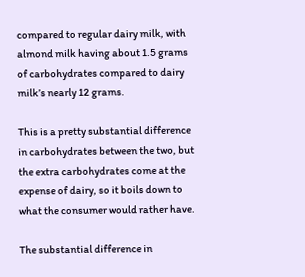compared to regular dairy milk, with almond milk having about 1.5 grams of carbohydrates compared to dairy milk’s nearly 12 grams.

This is a pretty substantial difference in carbohydrates between the two, but the extra carbohydrates come at the expense of dairy, so it boils down to what the consumer would rather have.

The substantial difference in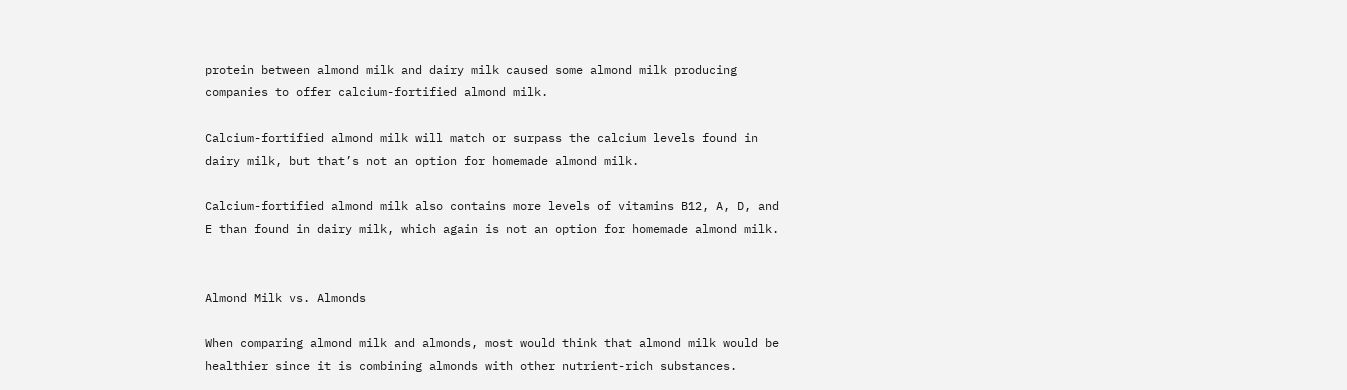protein between almond milk and dairy milk caused some almond milk producing companies to offer calcium-fortified almond milk.

Calcium-fortified almond milk will match or surpass the calcium levels found in dairy milk, but that’s not an option for homemade almond milk.

Calcium-fortified almond milk also contains more levels of vitamins B12, A, D, and E than found in dairy milk, which again is not an option for homemade almond milk.


Almond Milk vs. Almonds

When comparing almond milk and almonds, most would think that almond milk would be healthier since it is combining almonds with other nutrient-rich substances.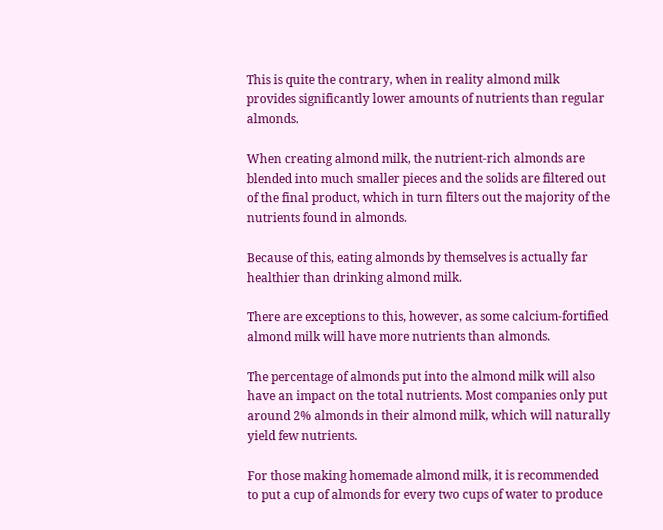This is quite the contrary, when in reality almond milk provides significantly lower amounts of nutrients than regular almonds.

When creating almond milk, the nutrient-rich almonds are blended into much smaller pieces and the solids are filtered out of the final product, which in turn filters out the majority of the nutrients found in almonds.

Because of this, eating almonds by themselves is actually far healthier than drinking almond milk.

There are exceptions to this, however, as some calcium-fortified almond milk will have more nutrients than almonds.

The percentage of almonds put into the almond milk will also have an impact on the total nutrients. Most companies only put around 2% almonds in their almond milk, which will naturally yield few nutrients.

For those making homemade almond milk, it is recommended to put a cup of almonds for every two cups of water to produce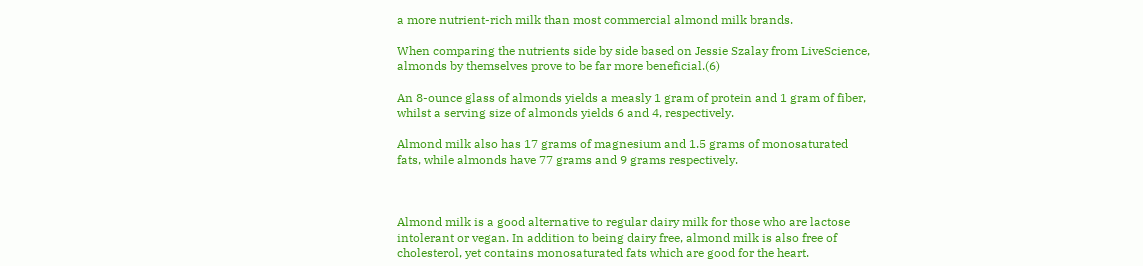a more nutrient-rich milk than most commercial almond milk brands.

When comparing the nutrients side by side based on Jessie Szalay from LiveScience, almonds by themselves prove to be far more beneficial.(6)

An 8-ounce glass of almonds yields a measly 1 gram of protein and 1 gram of fiber, whilst a serving size of almonds yields 6 and 4, respectively.

Almond milk also has 17 grams of magnesium and 1.5 grams of monosaturated fats, while almonds have 77 grams and 9 grams respectively.



Almond milk is a good alternative to regular dairy milk for those who are lactose intolerant or vegan. In addition to being dairy free, almond milk is also free of cholesterol, yet contains monosaturated fats which are good for the heart.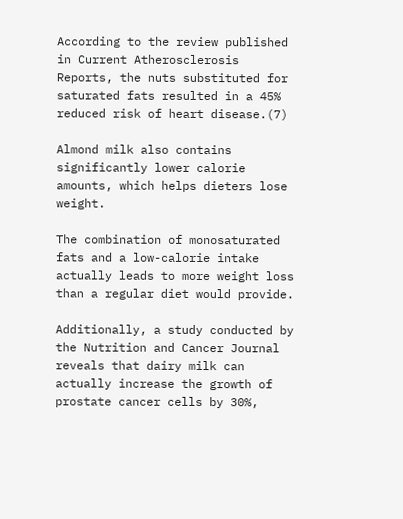According to the review published in Current Atherosclerosis Reports, the nuts substituted for saturated fats resulted in a 45% reduced risk of heart disease.(7)

Almond milk also contains significantly lower calorie amounts, which helps dieters lose weight.

The combination of monosaturated fats and a low-calorie intake actually leads to more weight loss than a regular diet would provide.

Additionally, a study conducted by the Nutrition and Cancer Journal reveals that dairy milk can actually increase the growth of prostate cancer cells by 30%,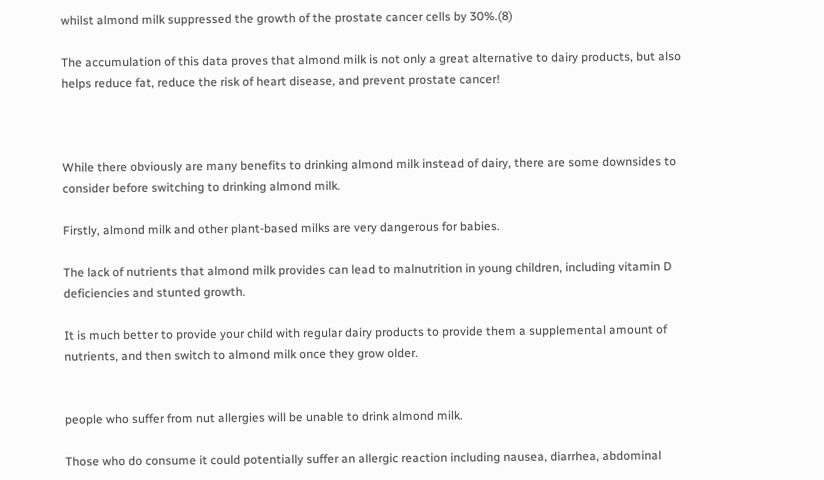whilst almond milk suppressed the growth of the prostate cancer cells by 30%.(8)

The accumulation of this data proves that almond milk is not only a great alternative to dairy products, but also helps reduce fat, reduce the risk of heart disease, and prevent prostate cancer!



While there obviously are many benefits to drinking almond milk instead of dairy, there are some downsides to consider before switching to drinking almond milk.

Firstly, almond milk and other plant-based milks are very dangerous for babies.

The lack of nutrients that almond milk provides can lead to malnutrition in young children, including vitamin D deficiencies and stunted growth.

It is much better to provide your child with regular dairy products to provide them a supplemental amount of nutrients, and then switch to almond milk once they grow older.


people who suffer from nut allergies will be unable to drink almond milk.

Those who do consume it could potentially suffer an allergic reaction including nausea, diarrhea, abdominal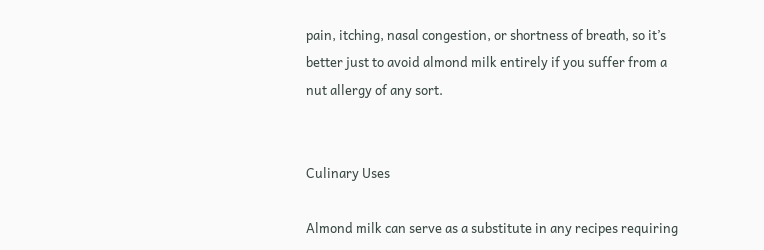pain, itching, nasal congestion, or shortness of breath, so it’s better just to avoid almond milk entirely if you suffer from a nut allergy of any sort.


Culinary Uses

Almond milk can serve as a substitute in any recipes requiring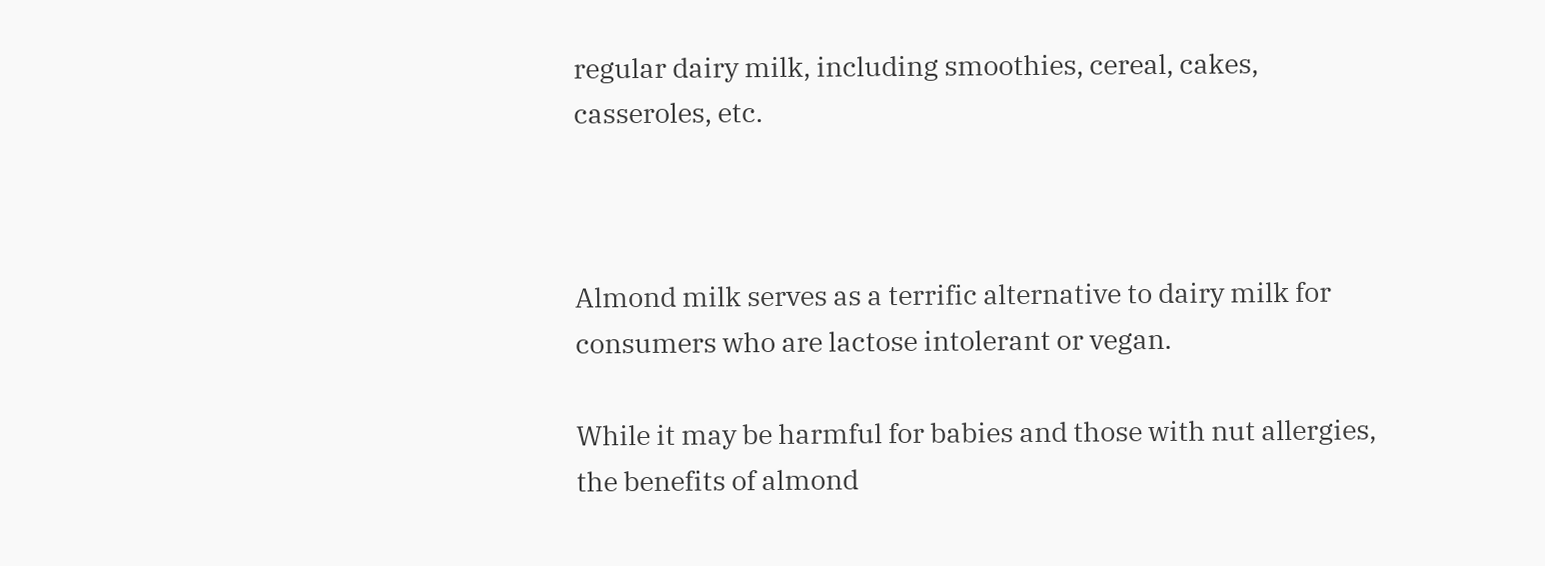regular dairy milk, including smoothies, cereal, cakes, casseroles, etc.



Almond milk serves as a terrific alternative to dairy milk for consumers who are lactose intolerant or vegan.

While it may be harmful for babies and those with nut allergies, the benefits of almond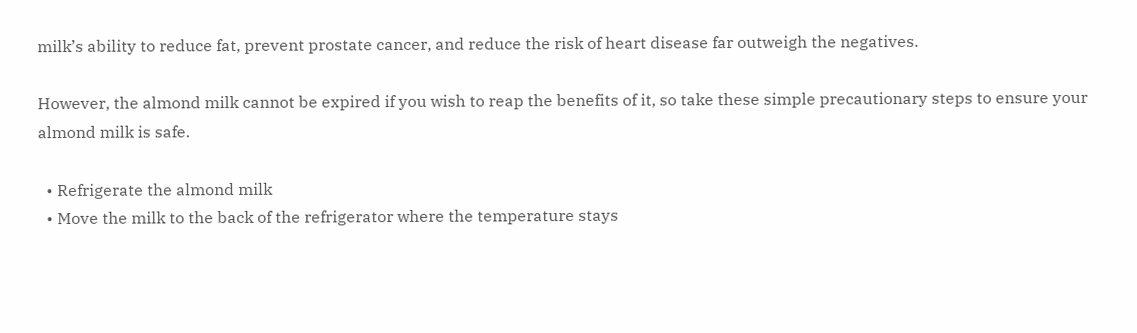milk’s ability to reduce fat, prevent prostate cancer, and reduce the risk of heart disease far outweigh the negatives.

However, the almond milk cannot be expired if you wish to reap the benefits of it, so take these simple precautionary steps to ensure your almond milk is safe.

  • Refrigerate the almond milk
  • Move the milk to the back of the refrigerator where the temperature stays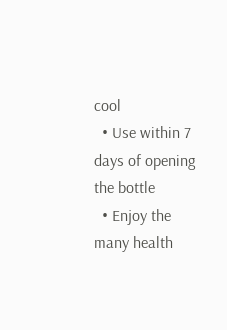cool
  • Use within 7 days of opening the bottle
  • Enjoy the many health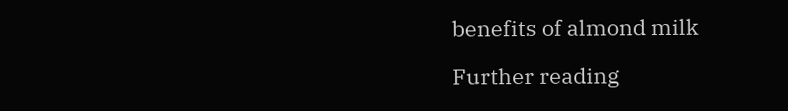benefits of almond milk

Further reading